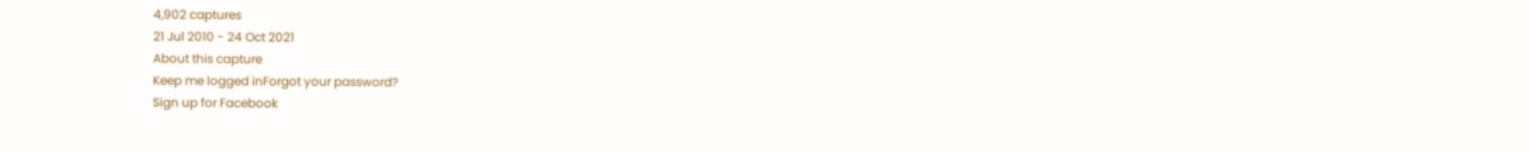4,902 captures
21 Jul 2010 - 24 Oct 2021
About this capture
Keep me logged inForgot your password?
Sign up for Facebook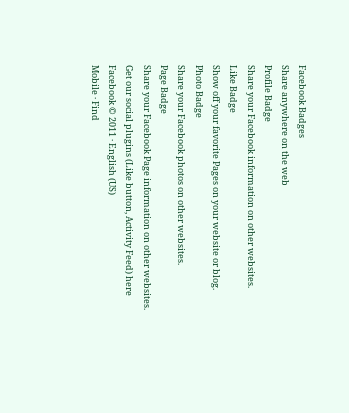Facebook Badges
Share anywhere on the web
Profile Badge
Share your Facebook information on other websites.
Like Badge
Show off your favorite Pages on your website or blog.
Photo Badge
Share your Facebook photos on other websites.
Page Badge
Share your Facebook Page information on other websites.
Get our social plugins (Like button, Activity Feed) here
Facebook © 2011 · English (US)
Mobile · Find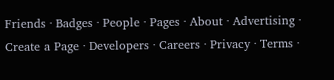Friends · Badges · People · Pages · About · Advertising · Create a Page · Developers · Careers · Privacy · Terms ·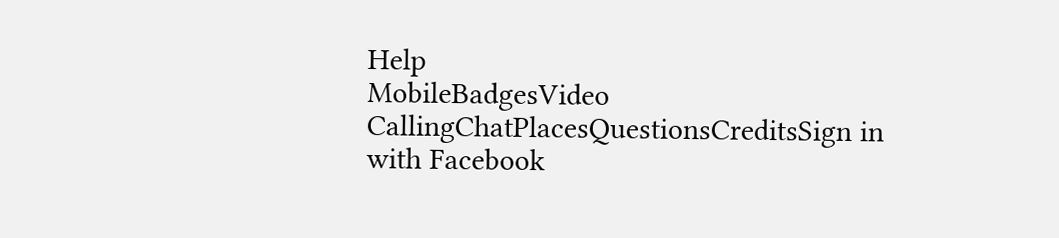Help
MobileBadgesVideo CallingChatPlacesQuestionsCreditsSign in with Facebook